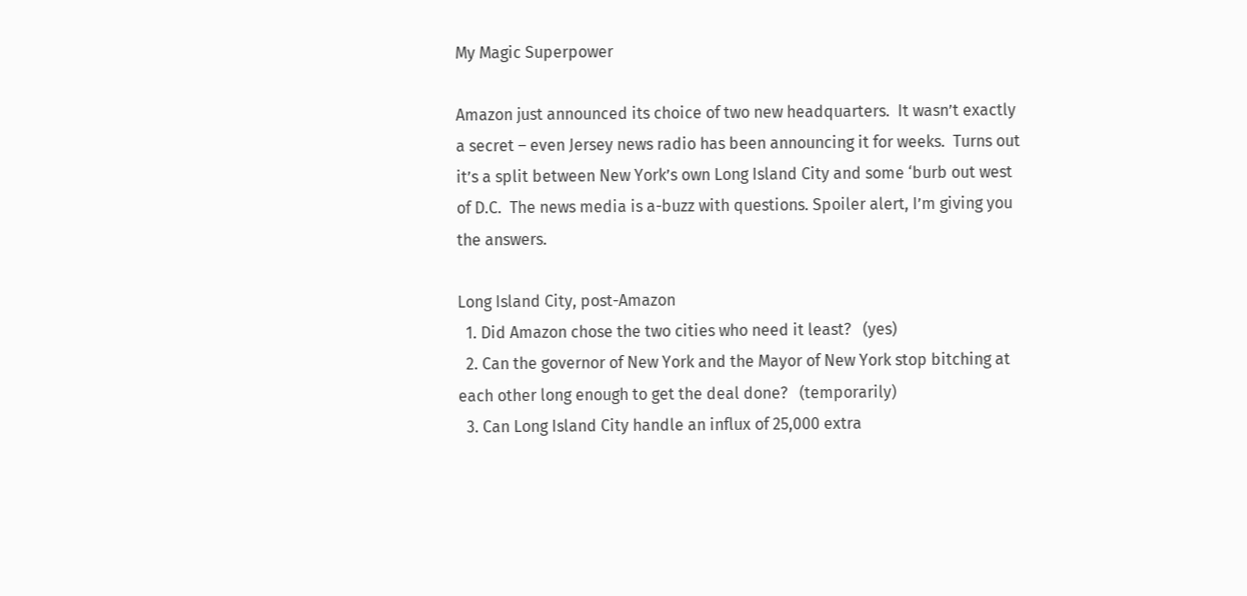My Magic Superpower

Amazon just announced its choice of two new headquarters.  It wasn’t exactly a secret – even Jersey news radio has been announcing it for weeks.  Turns out it’s a split between New York’s own Long Island City and some ‘burb out west of D.C.  The news media is a-buzz with questions. Spoiler alert, I’m giving you the answers.

Long Island City, post-Amazon
  1. Did Amazon chose the two cities who need it least?   (yes)
  2. Can the governor of New York and the Mayor of New York stop bitching at each other long enough to get the deal done?   (temporarily)
  3. Can Long Island City handle an influx of 25,000 extra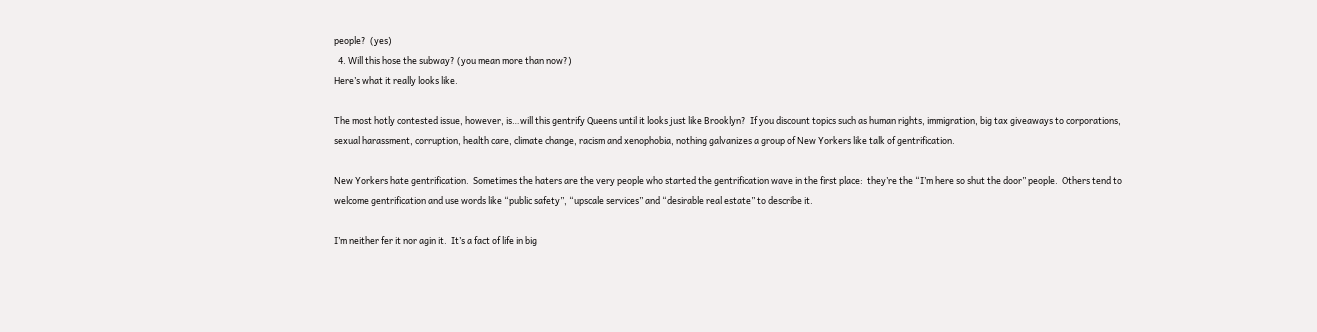people?  (yes)
  4. Will this hose the subway? (you mean more than now?)
Here’s what it really looks like.

The most hotly contested issue, however, is…will this gentrify Queens until it looks just like Brooklyn?  If you discount topics such as human rights, immigration, big tax giveaways to corporations, sexual harassment, corruption, health care, climate change, racism and xenophobia, nothing galvanizes a group of New Yorkers like talk of gentrification.

New Yorkers hate gentrification.  Sometimes the haters are the very people who started the gentrification wave in the first place:  they’re the “I’m here so shut the door” people.  Others tend to welcome gentrification and use words like “public safety”, “upscale services” and “desirable real estate” to describe it.

I’m neither fer it nor agin it.  It’s a fact of life in big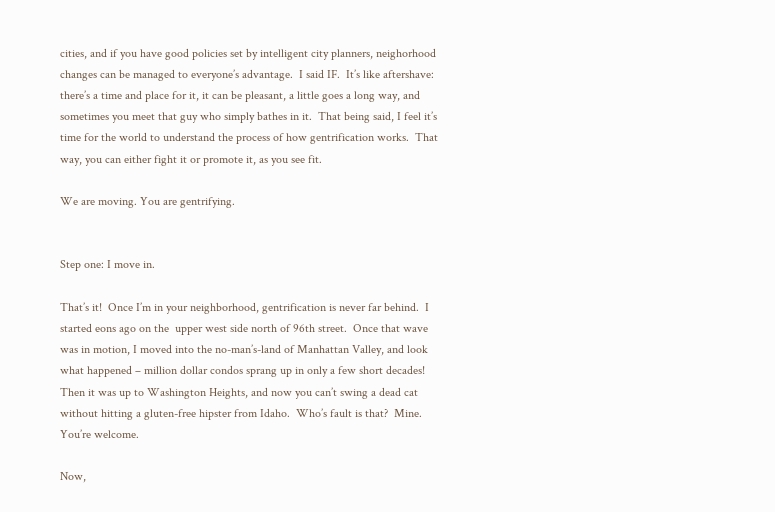cities, and if you have good policies set by intelligent city planners, neighorhood changes can be managed to everyone’s advantage.  I said IF.  It’s like aftershave: there’s a time and place for it, it can be pleasant, a little goes a long way, and sometimes you meet that guy who simply bathes in it.  That being said, I feel it’s time for the world to understand the process of how gentrification works.  That way, you can either fight it or promote it, as you see fit.

We are moving. You are gentrifying.


Step one: I move in.

That’s it!  Once I’m in your neighborhood, gentrification is never far behind.  I started eons ago on the  upper west side north of 96th street.  Once that wave was in motion, I moved into the no-man’s-land of Manhattan Valley, and look what happened – million dollar condos sprang up in only a few short decades!  Then it was up to Washington Heights, and now you can’t swing a dead cat without hitting a gluten-free hipster from Idaho.  Who’s fault is that?  Mine.  You’re welcome.

Now,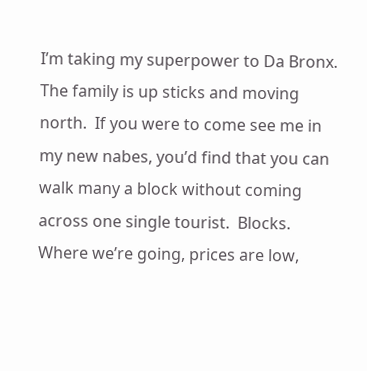I’m taking my superpower to Da Bronx.  The family is up sticks and moving north.  If you were to come see me in my new nabes, you’d find that you can walk many a block without coming across one single tourist.  Blocks.  Where we’re going, prices are low,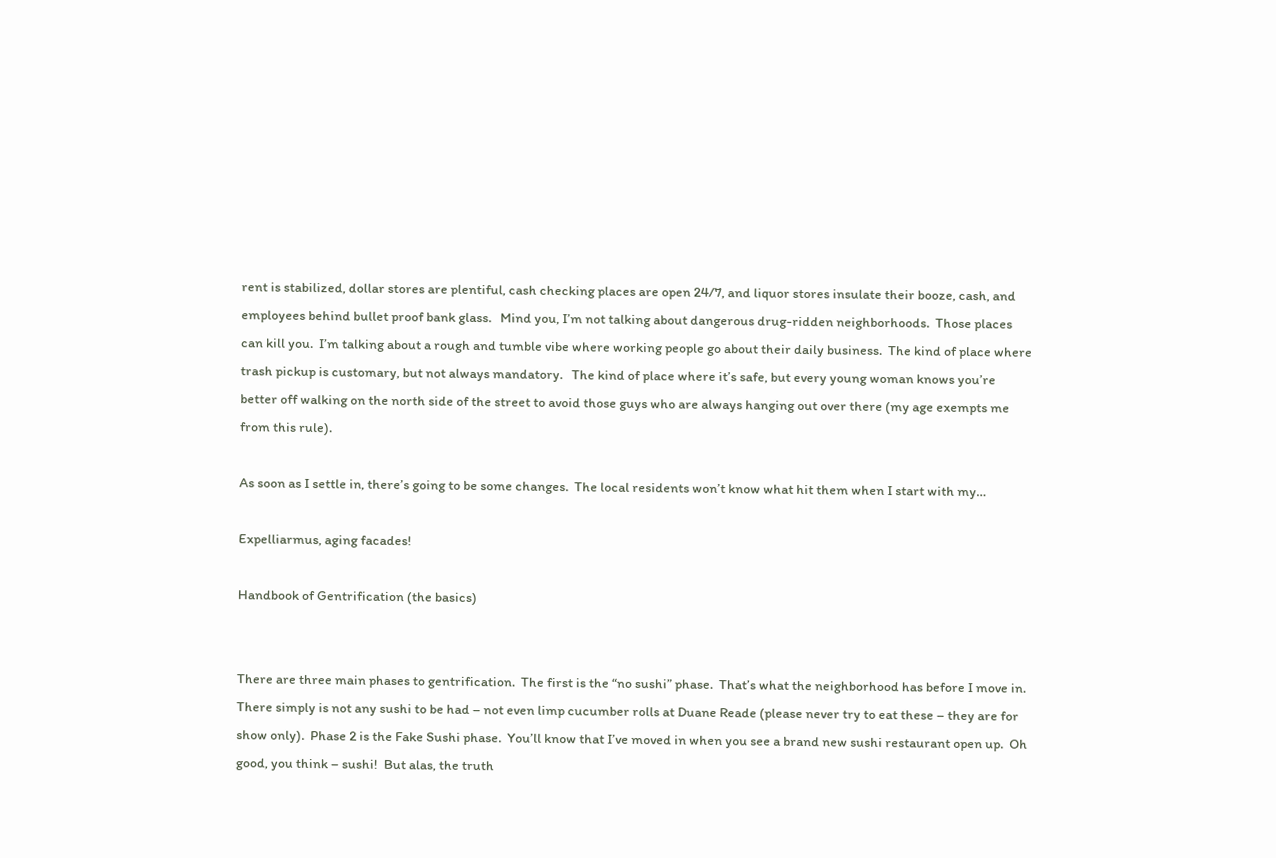rent is stabilized, dollar stores are plentiful, cash checking places are open 24/7, and liquor stores insulate their booze, cash, and employees behind bullet proof bank glass.   Mind you, I’m not talking about dangerous drug-ridden neighborhoods.  Those places can kill you.  I’m talking about a rough and tumble vibe where working people go about their daily business.  The kind of place where trash pickup is customary, but not always mandatory.   The kind of place where it’s safe, but every young woman knows you’re better off walking on the north side of the street to avoid those guys who are always hanging out over there (my age exempts me from this rule).

As soon as I settle in, there’s going to be some changes.  The local residents won’t know what hit them when I start with my…

Expelliarmus, aging facades!

Handbook of Gentrification (the basics)


There are three main phases to gentrification.  The first is the “no sushi” phase.  That’s what the neighborhood has before I move in.  There simply is not any sushi to be had – not even limp cucumber rolls at Duane Reade (please never try to eat these – they are for show only).  Phase 2 is the Fake Sushi phase.  You’ll know that I’ve moved in when you see a brand new sushi restaurant open up.  Oh good, you think – sushi!  But alas, the truth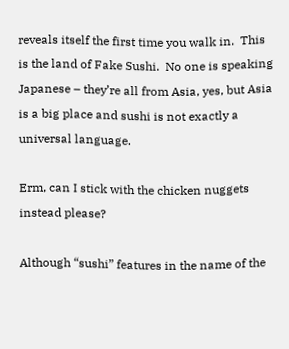reveals itself the first time you walk in.  This is the land of Fake Sushi.  No one is speaking Japanese – they’re all from Asia, yes, but Asia is a big place and sushi is not exactly a universal language.

Erm, can I stick with the chicken nuggets instead please?

Although “sushi” features in the name of the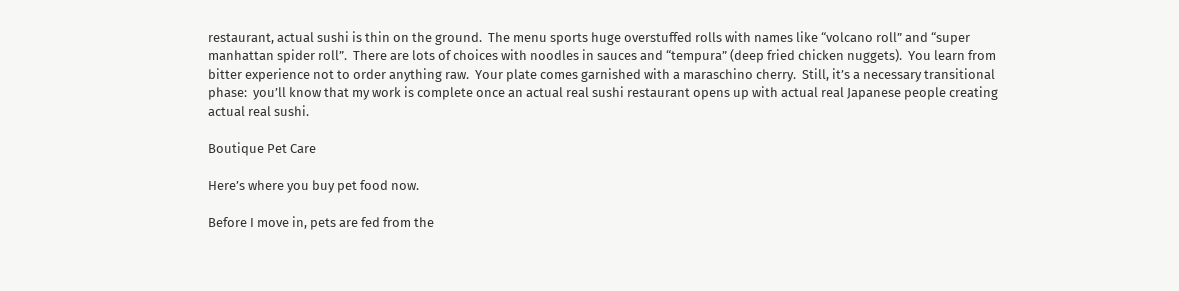restaurant, actual sushi is thin on the ground.  The menu sports huge overstuffed rolls with names like “volcano roll” and “super manhattan spider roll”.  There are lots of choices with noodles in sauces and “tempura” (deep fried chicken nuggets).  You learn from bitter experience not to order anything raw.  Your plate comes garnished with a maraschino cherry.  Still, it’s a necessary transitional phase:  you’ll know that my work is complete once an actual real sushi restaurant opens up with actual real Japanese people creating actual real sushi.

Boutique Pet Care

Here’s where you buy pet food now.

Before I move in, pets are fed from the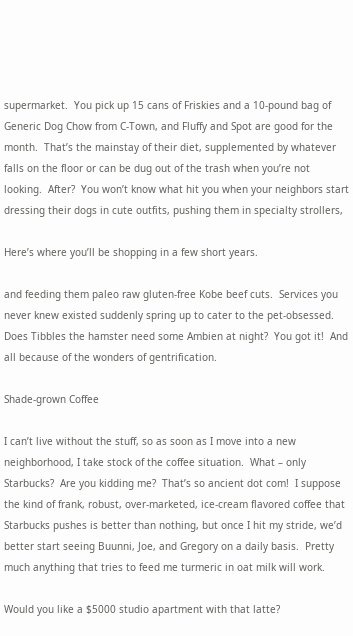supermarket.  You pick up 15 cans of Friskies and a 10-pound bag of Generic Dog Chow from C-Town, and Fluffy and Spot are good for the month.  That’s the mainstay of their diet, supplemented by whatever falls on the floor or can be dug out of the trash when you’re not looking.  After?  You won’t know what hit you when your neighbors start dressing their dogs in cute outfits, pushing them in specialty strollers,

Here’s where you’ll be shopping in a few short years.

and feeding them paleo raw gluten-free Kobe beef cuts.  Services you never knew existed suddenly spring up to cater to the pet-obsessed.  Does Tibbles the hamster need some Ambien at night?  You got it!  And all because of the wonders of gentrification.

Shade-grown Coffee

I can’t live without the stuff, so as soon as I move into a new neighborhood, I take stock of the coffee situation.  What – only Starbucks?  Are you kidding me?  That’s so ancient dot com!  I suppose the kind of frank, robust, over-marketed, ice-cream flavored coffee that Starbucks pushes is better than nothing, but once I hit my stride, we’d better start seeing Buunni, Joe, and Gregory on a daily basis.  Pretty much anything that tries to feed me turmeric in oat milk will work.

Would you like a $5000 studio apartment with that latte?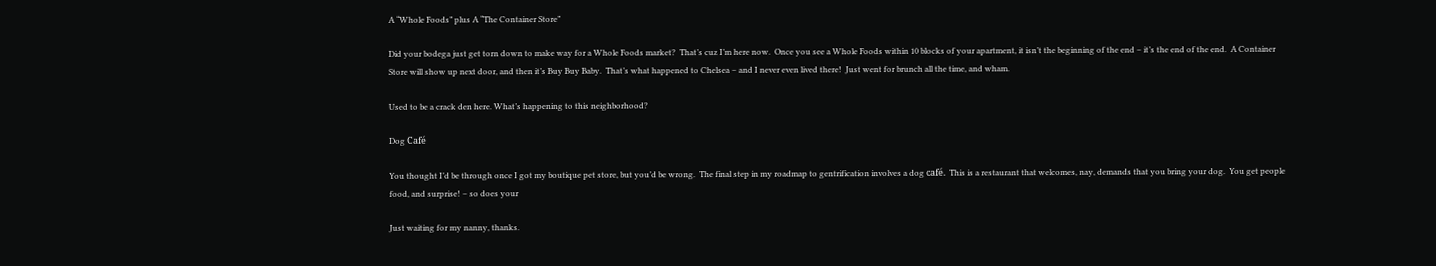A “Whole Foods” plus A “The Container Store”

Did your bodega just get torn down to make way for a Whole Foods market?  That’s cuz I’m here now.  Once you see a Whole Foods within 10 blocks of your apartment, it isn’t the beginning of the end – it’s the end of the end.  A Container Store will show up next door, and then it’s Buy Buy Baby.  That’s what happened to Chelsea – and I never even lived there!  Just went for brunch all the time, and wham.

Used to be a crack den here. What’s happening to this neighborhood?

Dog Café

You thought I’d be through once I got my boutique pet store, but you’d be wrong.  The final step in my roadmap to gentrification involves a dog café.  This is a restaurant that welcomes, nay, demands that you bring your dog.  You get people food, and surprise! – so does your

Just waiting for my nanny, thanks.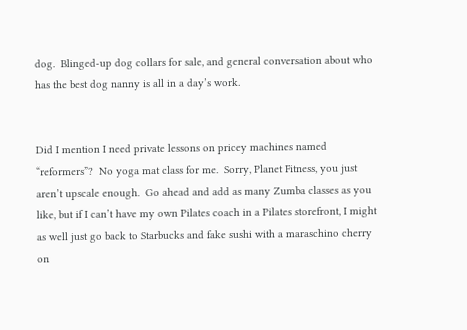dog.  Blinged-up dog collars for sale, and general conversation about who has the best dog nanny is all in a day’s work.


Did I mention I need private lessons on pricey machines named “reformers”?  No yoga mat class for me.  Sorry, Planet Fitness, you just aren’t upscale enough.  Go ahead and add as many Zumba classes as you like, but if I can’t have my own Pilates coach in a Pilates storefront, I might as well just go back to Starbucks and fake sushi with a maraschino cherry on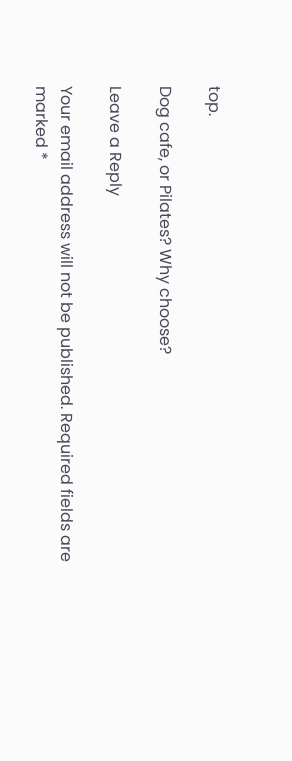top.

Dog cafe, or Pilates? Why choose?

Leave a Reply

Your email address will not be published. Required fields are marked *